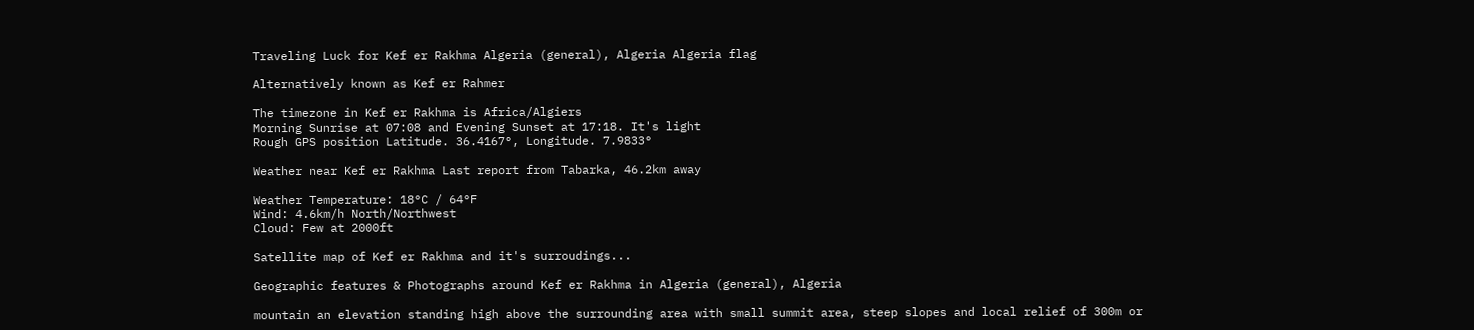Traveling Luck for Kef er Rakhma Algeria (general), Algeria Algeria flag

Alternatively known as Kef er Rahmer

The timezone in Kef er Rakhma is Africa/Algiers
Morning Sunrise at 07:08 and Evening Sunset at 17:18. It's light
Rough GPS position Latitude. 36.4167°, Longitude. 7.9833°

Weather near Kef er Rakhma Last report from Tabarka, 46.2km away

Weather Temperature: 18°C / 64°F
Wind: 4.6km/h North/Northwest
Cloud: Few at 2000ft

Satellite map of Kef er Rakhma and it's surroudings...

Geographic features & Photographs around Kef er Rakhma in Algeria (general), Algeria

mountain an elevation standing high above the surrounding area with small summit area, steep slopes and local relief of 300m or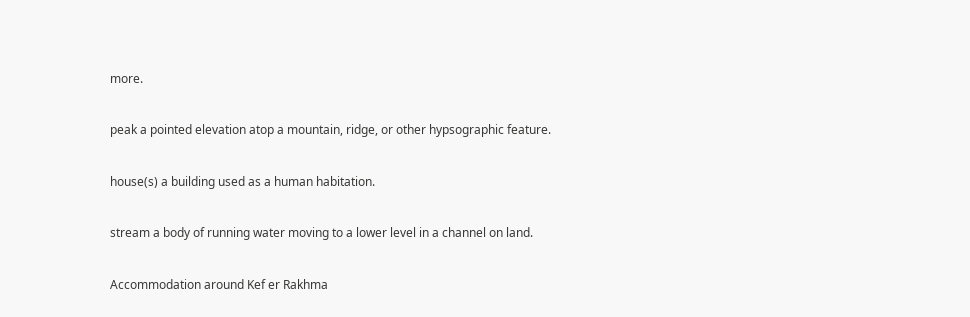more.

peak a pointed elevation atop a mountain, ridge, or other hypsographic feature.

house(s) a building used as a human habitation.

stream a body of running water moving to a lower level in a channel on land.

Accommodation around Kef er Rakhma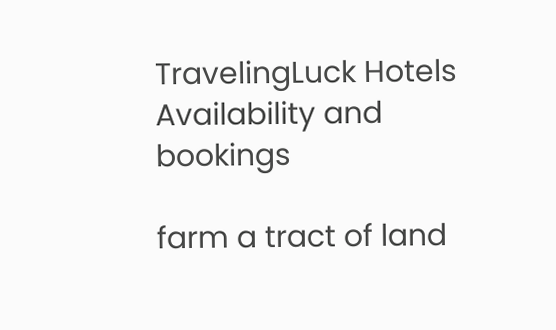TravelingLuck Hotels
Availability and bookings

farm a tract of land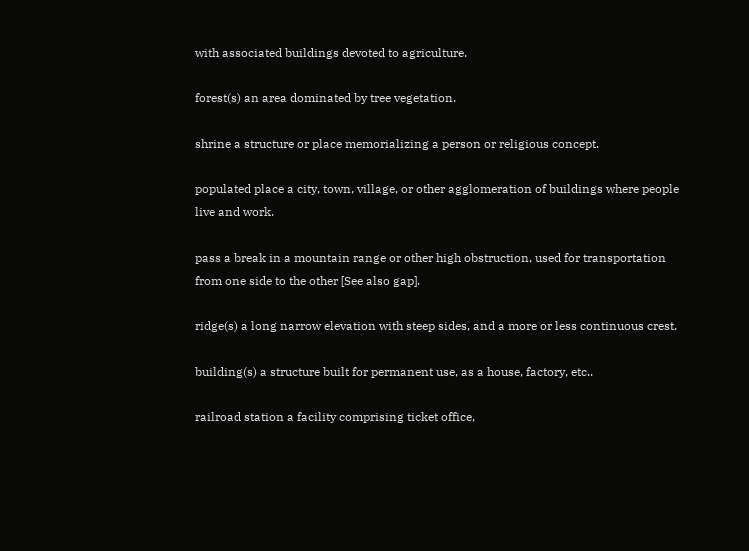with associated buildings devoted to agriculture.

forest(s) an area dominated by tree vegetation.

shrine a structure or place memorializing a person or religious concept.

populated place a city, town, village, or other agglomeration of buildings where people live and work.

pass a break in a mountain range or other high obstruction, used for transportation from one side to the other [See also gap].

ridge(s) a long narrow elevation with steep sides, and a more or less continuous crest.

building(s) a structure built for permanent use, as a house, factory, etc..

railroad station a facility comprising ticket office,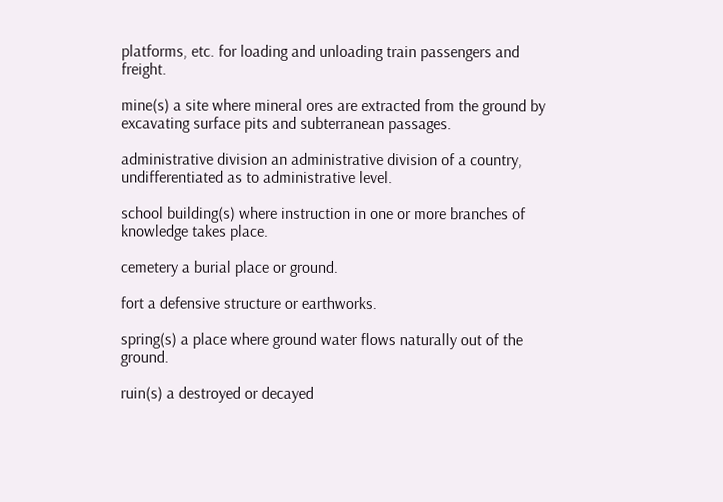platforms, etc. for loading and unloading train passengers and freight.

mine(s) a site where mineral ores are extracted from the ground by excavating surface pits and subterranean passages.

administrative division an administrative division of a country, undifferentiated as to administrative level.

school building(s) where instruction in one or more branches of knowledge takes place.

cemetery a burial place or ground.

fort a defensive structure or earthworks.

spring(s) a place where ground water flows naturally out of the ground.

ruin(s) a destroyed or decayed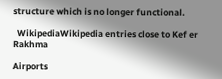structure which is no longer functional.

  WikipediaWikipedia entries close to Kef er Rakhma

Airports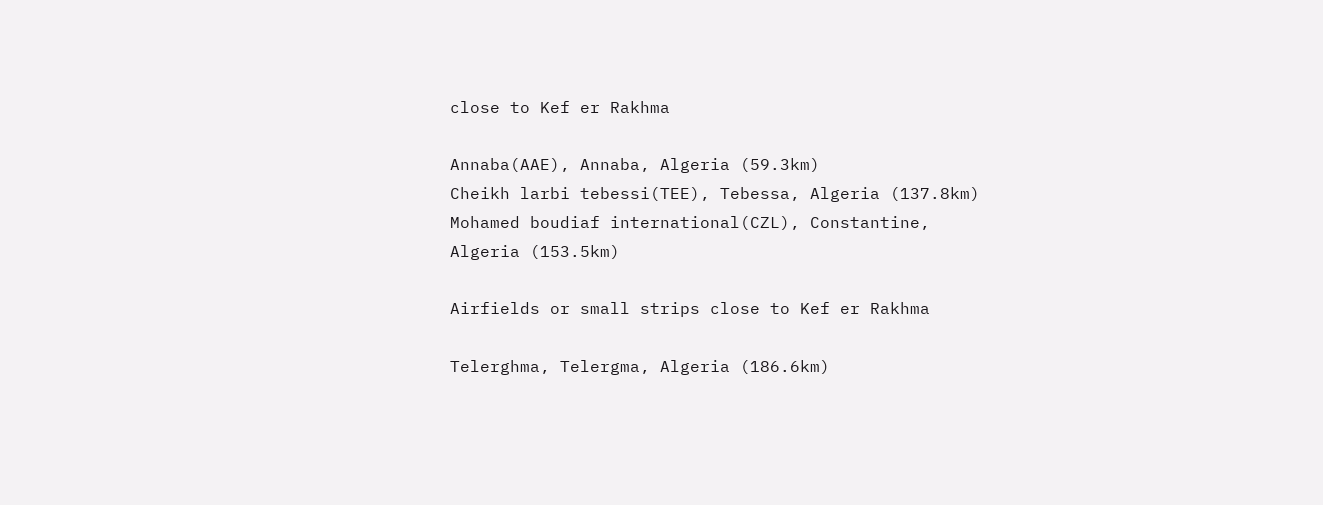close to Kef er Rakhma

Annaba(AAE), Annaba, Algeria (59.3km)
Cheikh larbi tebessi(TEE), Tebessa, Algeria (137.8km)
Mohamed boudiaf international(CZL), Constantine, Algeria (153.5km)

Airfields or small strips close to Kef er Rakhma

Telerghma, Telergma, Algeria (186.6km)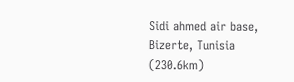Sidi ahmed air base, Bizerte, Tunisia (230.6km)